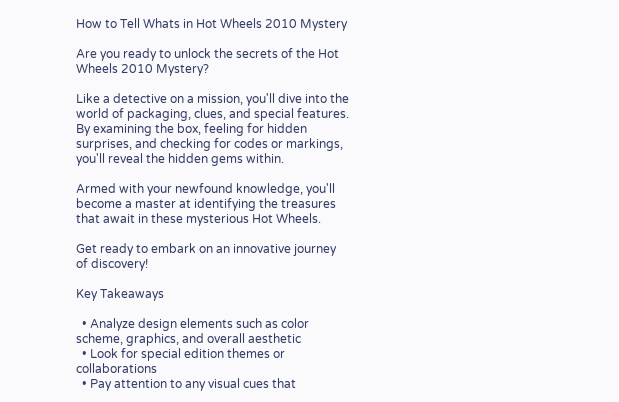How to Tell Whats in Hot Wheels 2010 Mystery

Are you ready to unlock the secrets of the Hot Wheels 2010 Mystery?

Like a detective on a mission, you'll dive into the world of packaging, clues, and special features. By examining the box, feeling for hidden surprises, and checking for codes or markings, you'll reveal the hidden gems within.

Armed with your newfound knowledge, you'll become a master at identifying the treasures that await in these mysterious Hot Wheels.

Get ready to embark on an innovative journey of discovery!

Key Takeaways

  • Analyze design elements such as color scheme, graphics, and overall aesthetic
  • Look for special edition themes or collaborations
  • Pay attention to any visual cues that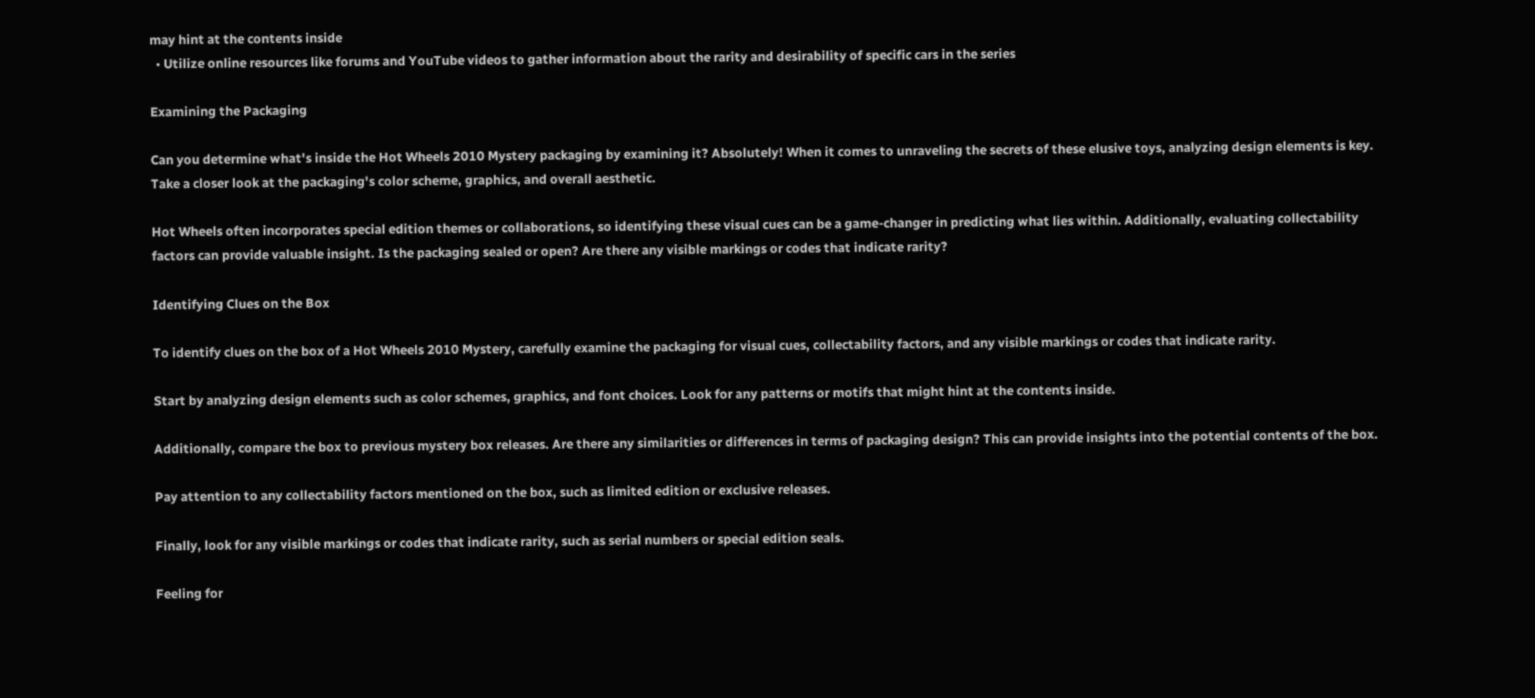may hint at the contents inside
  • Utilize online resources like forums and YouTube videos to gather information about the rarity and desirability of specific cars in the series

Examining the Packaging

Can you determine what's inside the Hot Wheels 2010 Mystery packaging by examining it? Absolutely! When it comes to unraveling the secrets of these elusive toys, analyzing design elements is key. Take a closer look at the packaging's color scheme, graphics, and overall aesthetic.

Hot Wheels often incorporates special edition themes or collaborations, so identifying these visual cues can be a game-changer in predicting what lies within. Additionally, evaluating collectability factors can provide valuable insight. Is the packaging sealed or open? Are there any visible markings or codes that indicate rarity?

Identifying Clues on the Box

To identify clues on the box of a Hot Wheels 2010 Mystery, carefully examine the packaging for visual cues, collectability factors, and any visible markings or codes that indicate rarity.

Start by analyzing design elements such as color schemes, graphics, and font choices. Look for any patterns or motifs that might hint at the contents inside.

Additionally, compare the box to previous mystery box releases. Are there any similarities or differences in terms of packaging design? This can provide insights into the potential contents of the box.

Pay attention to any collectability factors mentioned on the box, such as limited edition or exclusive releases.

Finally, look for any visible markings or codes that indicate rarity, such as serial numbers or special edition seals.

Feeling for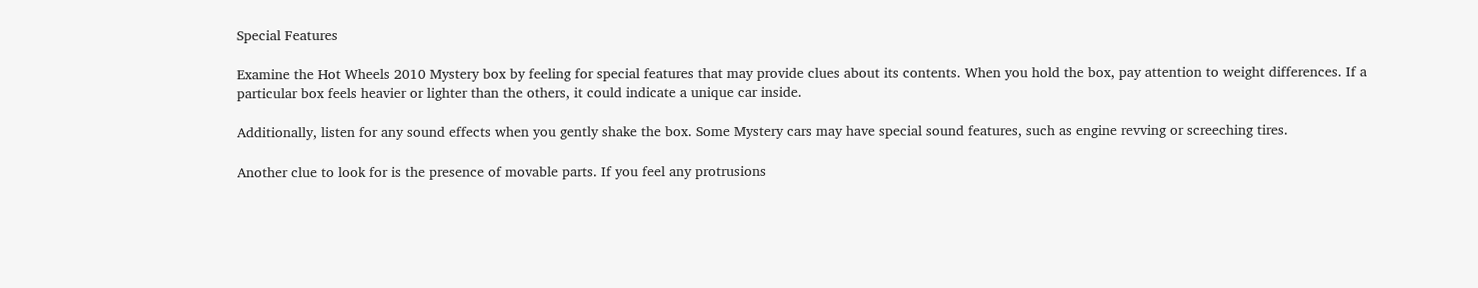Special Features

Examine the Hot Wheels 2010 Mystery box by feeling for special features that may provide clues about its contents. When you hold the box, pay attention to weight differences. If a particular box feels heavier or lighter than the others, it could indicate a unique car inside.

Additionally, listen for any sound effects when you gently shake the box. Some Mystery cars may have special sound features, such as engine revving or screeching tires.

Another clue to look for is the presence of movable parts. If you feel any protrusions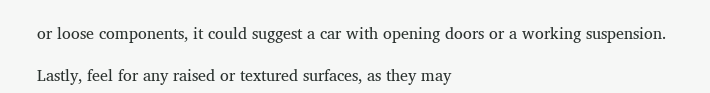or loose components, it could suggest a car with opening doors or a working suspension.

Lastly, feel for any raised or textured surfaces, as they may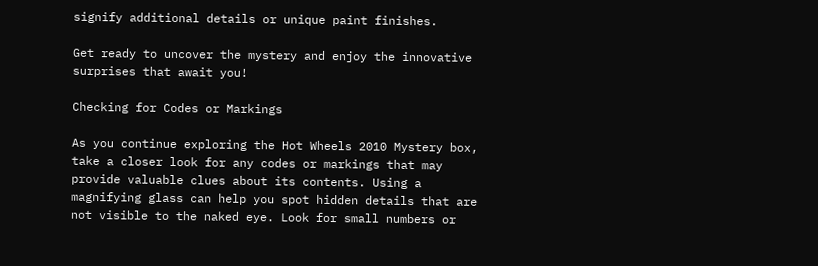signify additional details or unique paint finishes.

Get ready to uncover the mystery and enjoy the innovative surprises that await you!

Checking for Codes or Markings

As you continue exploring the Hot Wheels 2010 Mystery box, take a closer look for any codes or markings that may provide valuable clues about its contents. Using a magnifying glass can help you spot hidden details that are not visible to the naked eye. Look for small numbers or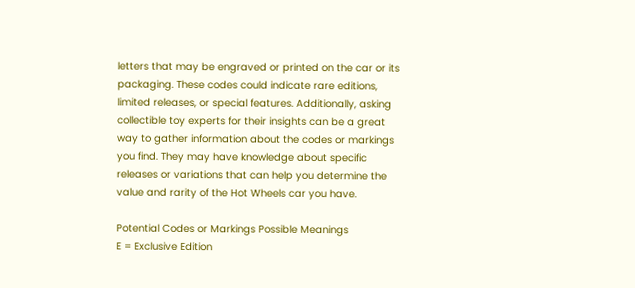letters that may be engraved or printed on the car or its packaging. These codes could indicate rare editions, limited releases, or special features. Additionally, asking collectible toy experts for their insights can be a great way to gather information about the codes or markings you find. They may have knowledge about specific releases or variations that can help you determine the value and rarity of the Hot Wheels car you have.

Potential Codes or Markings Possible Meanings
E = Exclusive Edition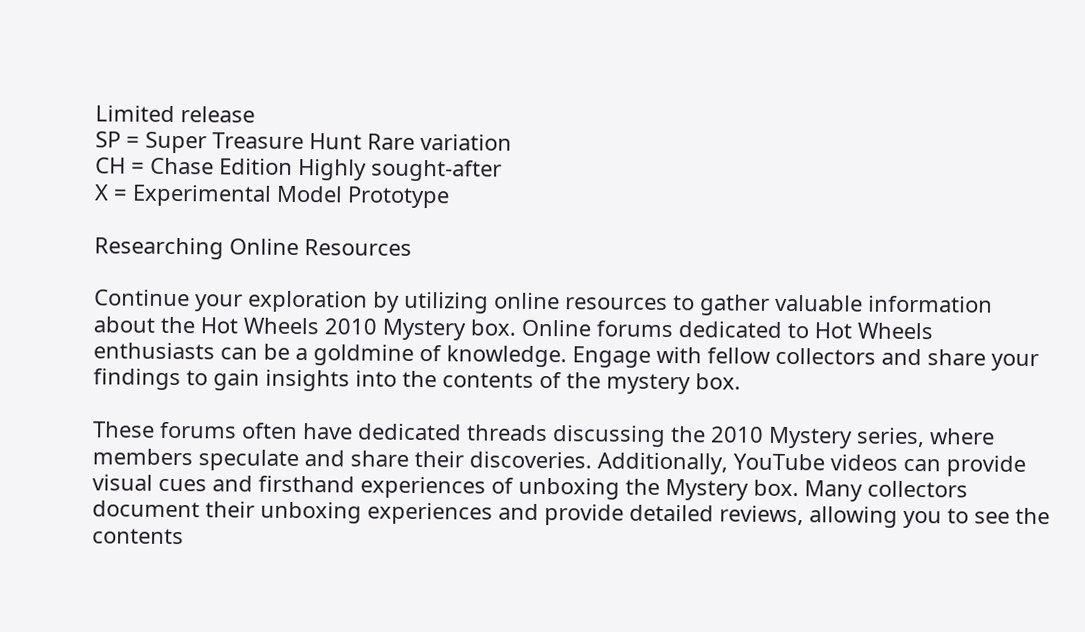Limited release
SP = Super Treasure Hunt Rare variation
CH = Chase Edition Highly sought-after
X = Experimental Model Prototype

Researching Online Resources

Continue your exploration by utilizing online resources to gather valuable information about the Hot Wheels 2010 Mystery box. Online forums dedicated to Hot Wheels enthusiasts can be a goldmine of knowledge. Engage with fellow collectors and share your findings to gain insights into the contents of the mystery box.

These forums often have dedicated threads discussing the 2010 Mystery series, where members speculate and share their discoveries. Additionally, YouTube videos can provide visual cues and firsthand experiences of unboxing the Mystery box. Many collectors document their unboxing experiences and provide detailed reviews, allowing you to see the contents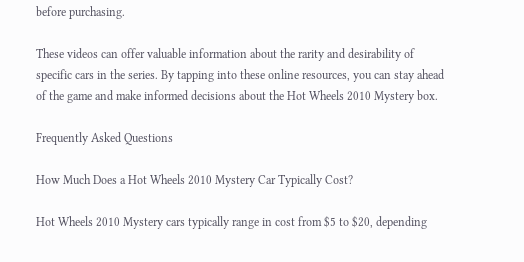before purchasing.

These videos can offer valuable information about the rarity and desirability of specific cars in the series. By tapping into these online resources, you can stay ahead of the game and make informed decisions about the Hot Wheels 2010 Mystery box.

Frequently Asked Questions

How Much Does a Hot Wheels 2010 Mystery Car Typically Cost?

Hot Wheels 2010 Mystery cars typically range in cost from $5 to $20, depending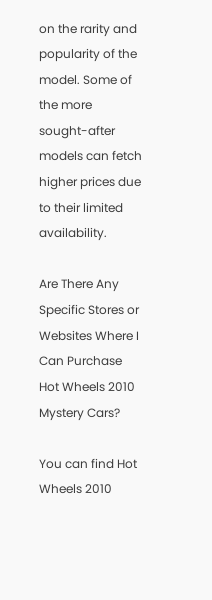on the rarity and popularity of the model. Some of the more sought-after models can fetch higher prices due to their limited availability.

Are There Any Specific Stores or Websites Where I Can Purchase Hot Wheels 2010 Mystery Cars?

You can find Hot Wheels 2010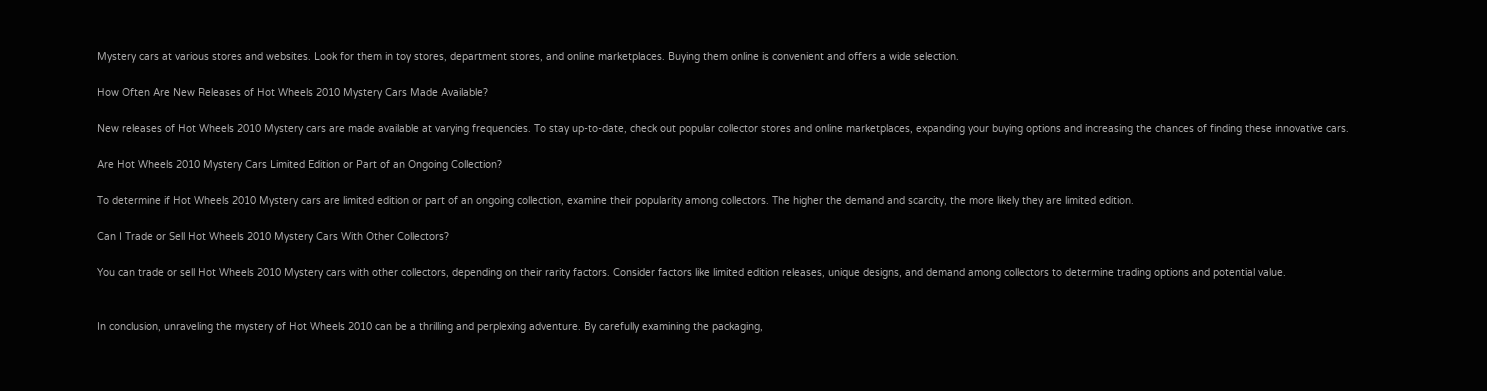Mystery cars at various stores and websites. Look for them in toy stores, department stores, and online marketplaces. Buying them online is convenient and offers a wide selection.

How Often Are New Releases of Hot Wheels 2010 Mystery Cars Made Available?

New releases of Hot Wheels 2010 Mystery cars are made available at varying frequencies. To stay up-to-date, check out popular collector stores and online marketplaces, expanding your buying options and increasing the chances of finding these innovative cars.

Are Hot Wheels 2010 Mystery Cars Limited Edition or Part of an Ongoing Collection?

To determine if Hot Wheels 2010 Mystery cars are limited edition or part of an ongoing collection, examine their popularity among collectors. The higher the demand and scarcity, the more likely they are limited edition.

Can I Trade or Sell Hot Wheels 2010 Mystery Cars With Other Collectors?

You can trade or sell Hot Wheels 2010 Mystery cars with other collectors, depending on their rarity factors. Consider factors like limited edition releases, unique designs, and demand among collectors to determine trading options and potential value.


In conclusion, unraveling the mystery of Hot Wheels 2010 can be a thrilling and perplexing adventure. By carefully examining the packaging,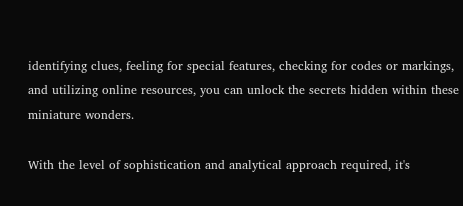identifying clues, feeling for special features, checking for codes or markings, and utilizing online resources, you can unlock the secrets hidden within these miniature wonders.

With the level of sophistication and analytical approach required, it's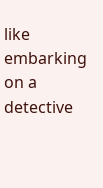like embarking on a detective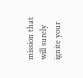mission that will surely ignite your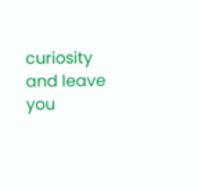curiosity and leave you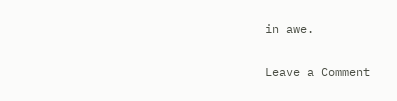in awe.

Leave a Comment